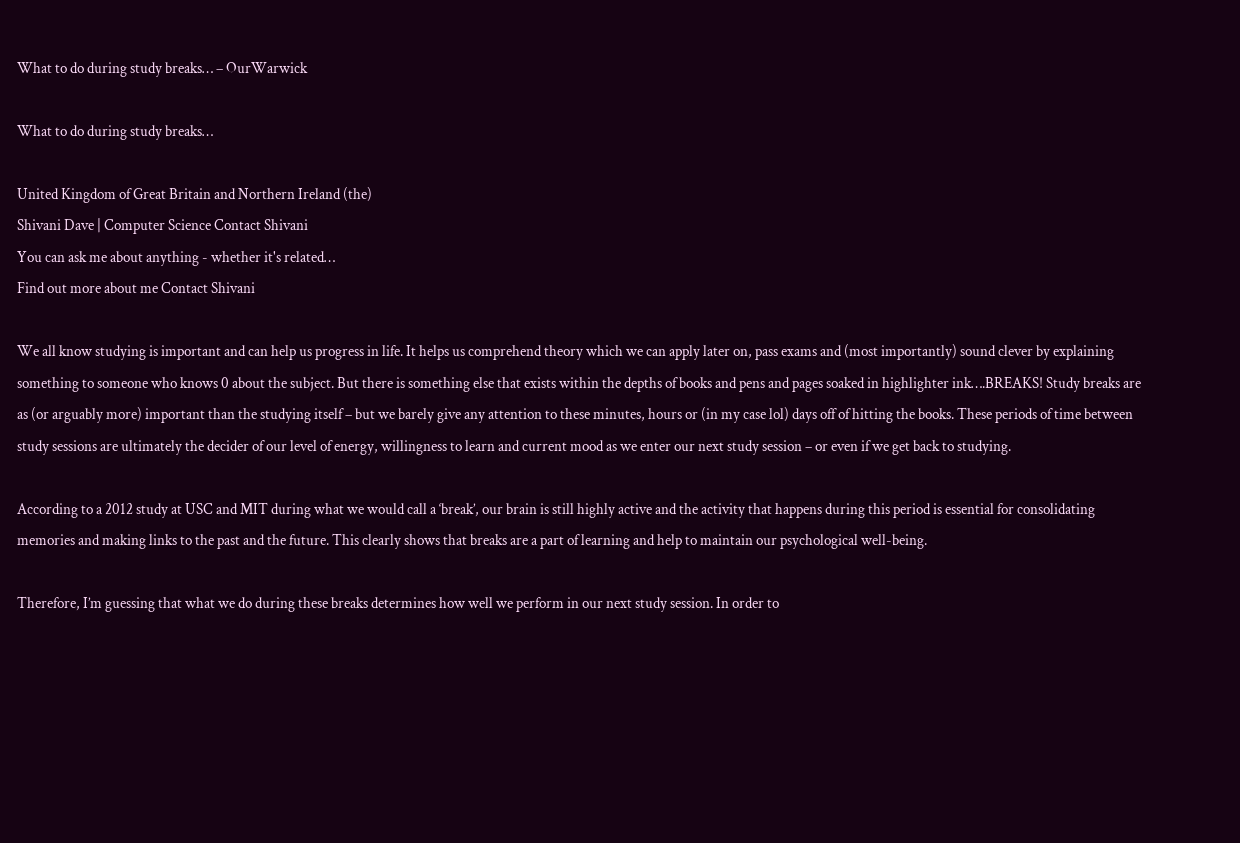What to do during study breaks… – OurWarwick

What to do during study breaks…

United Kingdom of Great Britain and Northern Ireland (the)
Shivani Dave | Computer Science Contact Shivani
You can ask me about anything - whether it's related…
Find out more about me Contact Shivani

We all know studying is important and can help us progress in life. It helps us comprehend theory which we can apply later on, pass exams and (most importantly) sound clever by explaining something to someone who knows 0 about the subject. But there is something else that exists within the depths of books and pens and pages soaked in highlighter ink….BREAKS! Study breaks are as (or arguably more) important than the studying itself – but we barely give any attention to these minutes, hours or (in my case lol) days off of hitting the books. These periods of time between study sessions are ultimately the decider of our level of energy, willingness to learn and current mood as we enter our next study session – or even if we get back to studying.

According to a 2012 study at USC and MIT during what we would call a ‘break’, our brain is still highly active and the activity that happens during this period is essential for consolidating memories and making links to the past and the future. This clearly shows that breaks are a part of learning and help to maintain our psychological well-being.

Therefore, I’m guessing that what we do during these breaks determines how well we perform in our next study session. In order to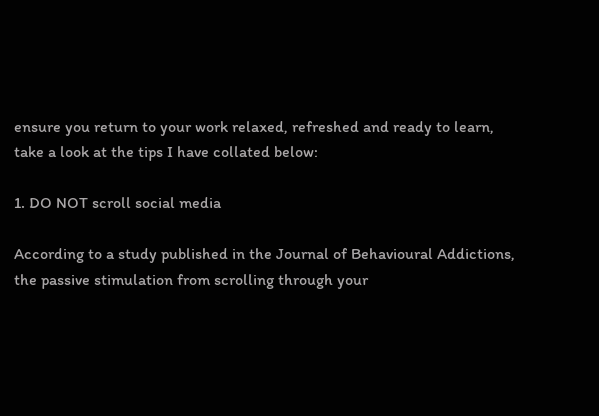ensure you return to your work relaxed, refreshed and ready to learn, take a look at the tips I have collated below:

1. DO NOT scroll social media

According to a study published in the Journal of Behavioural Addictions, the passive stimulation from scrolling through your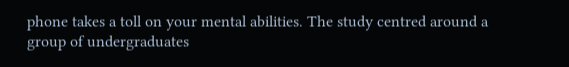phone takes a toll on your mental abilities. The study centred around a group of undergraduates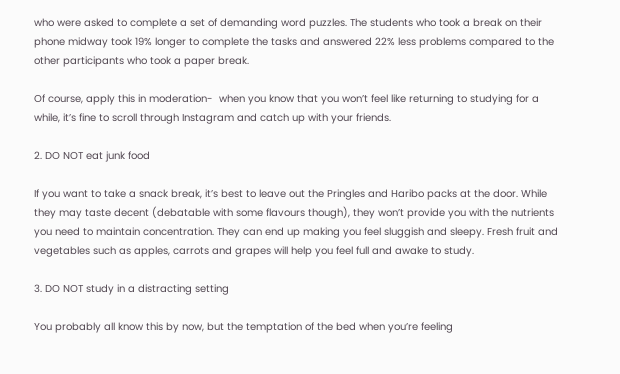who were asked to complete a set of demanding word puzzles. The students who took a break on their phone midway took 19% longer to complete the tasks and answered 22% less problems compared to the other participants who took a paper break.

Of course, apply this in moderation-  when you know that you won’t feel like returning to studying for a while, it’s fine to scroll through Instagram and catch up with your friends.

2. DO NOT eat junk food

If you want to take a snack break, it’s best to leave out the Pringles and Haribo packs at the door. While they may taste decent (debatable with some flavours though), they won’t provide you with the nutrients you need to maintain concentration. They can end up making you feel sluggish and sleepy. Fresh fruit and vegetables such as apples, carrots and grapes will help you feel full and awake to study.

3. DO NOT study in a distracting setting

You probably all know this by now, but the temptation of the bed when you’re feeling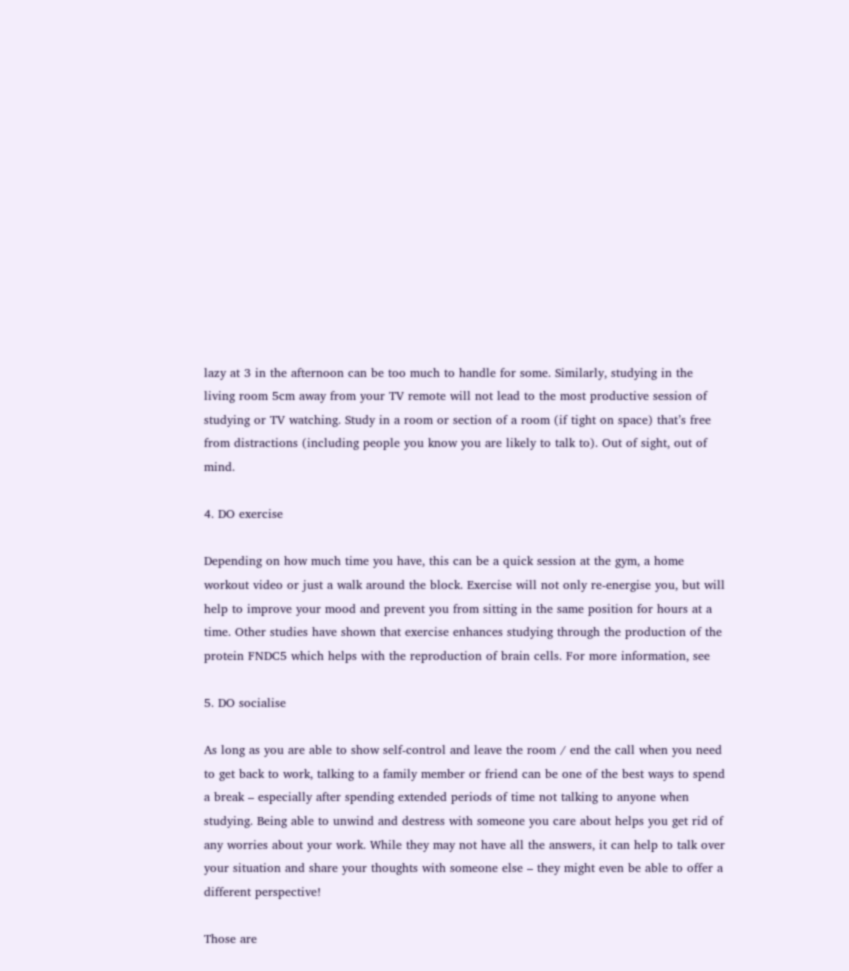lazy at 3 in the afternoon can be too much to handle for some. Similarly, studying in the living room 5cm away from your TV remote will not lead to the most productive session of studying or TV watching. Study in a room or section of a room (if tight on space) that’s free from distractions (including people you know you are likely to talk to). Out of sight, out of mind.

4. DO exercise

Depending on how much time you have, this can be a quick session at the gym, a home workout video or just a walk around the block. Exercise will not only re-energise you, but will help to improve your mood and prevent you from sitting in the same position for hours at a time. Other studies have shown that exercise enhances studying through the production of the protein FNDC5 which helps with the reproduction of brain cells. For more information, see

5. DO socialise

As long as you are able to show self-control and leave the room / end the call when you need to get back to work, talking to a family member or friend can be one of the best ways to spend a break – especially after spending extended periods of time not talking to anyone when studying. Being able to unwind and destress with someone you care about helps you get rid of any worries about your work. While they may not have all the answers, it can help to talk over your situation and share your thoughts with someone else – they might even be able to offer a different perspective!

Those are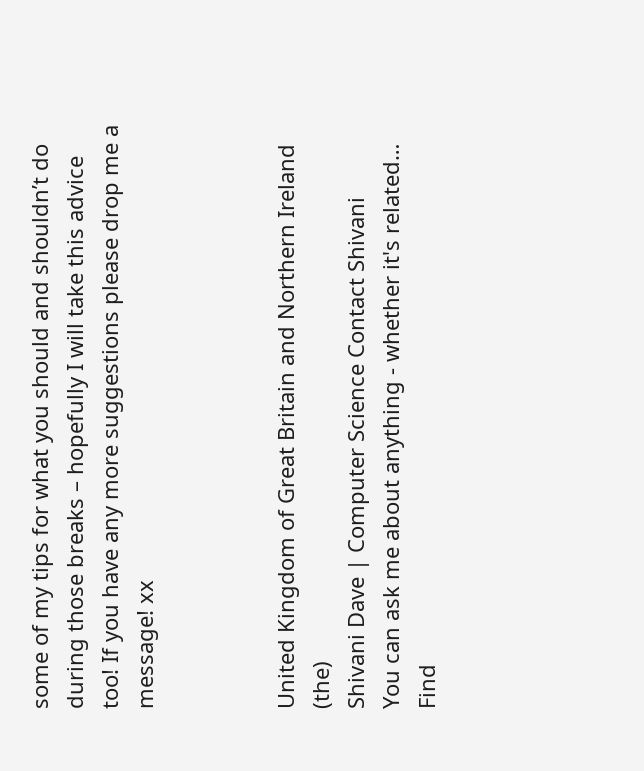some of my tips for what you should and shouldn’t do during those breaks – hopefully I will take this advice too! If you have any more suggestions please drop me a message! xx



United Kingdom of Great Britain and Northern Ireland (the)
Shivani Dave | Computer Science Contact Shivani
You can ask me about anything - whether it's related…
Find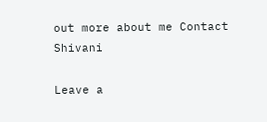out more about me Contact Shivani

Leave a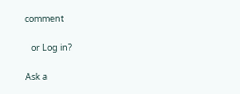comment

   or Log in?

Ask a